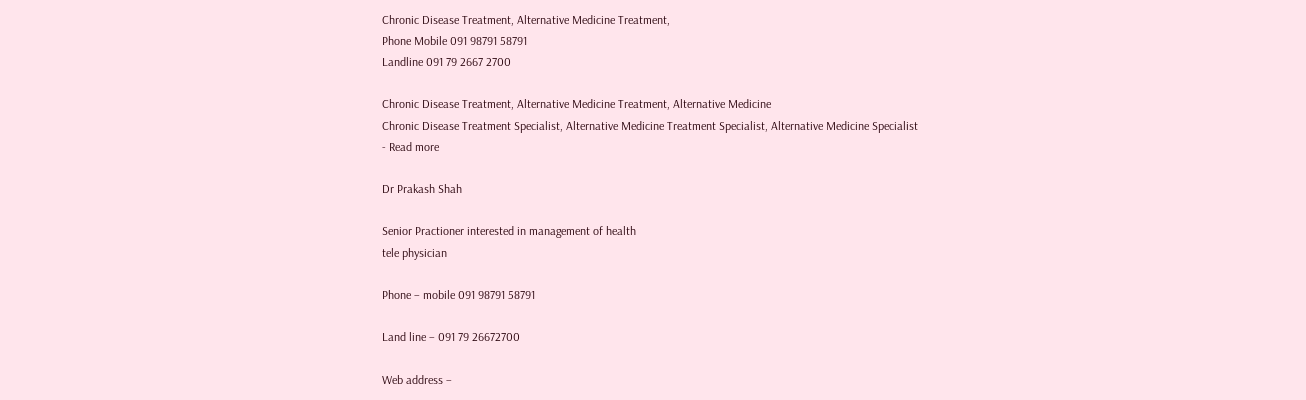Chronic Disease Treatment, Alternative Medicine Treatment,
Phone Mobile 091 98791 58791
Landline 091 79 2667 2700

Chronic Disease Treatment, Alternative Medicine Treatment, Alternative Medicine
Chronic Disease Treatment Specialist, Alternative Medicine Treatment Specialist, Alternative Medicine Specialist
- Read more

Dr Prakash Shah

Senior Practioner interested in management of health
tele physician

Phone – mobile 091 98791 58791

Land line – 091 79 26672700

Web address –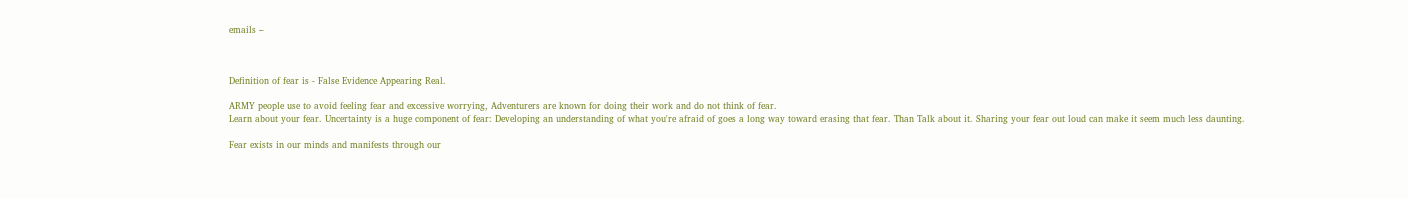emails –



Definition of fear is - False Evidence Appearing Real.

ARMY people use to avoid feeling fear and excessive worrying, Adventurers are known for doing their work and do not think of fear.
Learn about your fear. Uncertainty is a huge component of fear: Developing an understanding of what you're afraid of goes a long way toward erasing that fear. Than Talk about it. Sharing your fear out loud can make it seem much less daunting.

Fear exists in our minds and manifests through our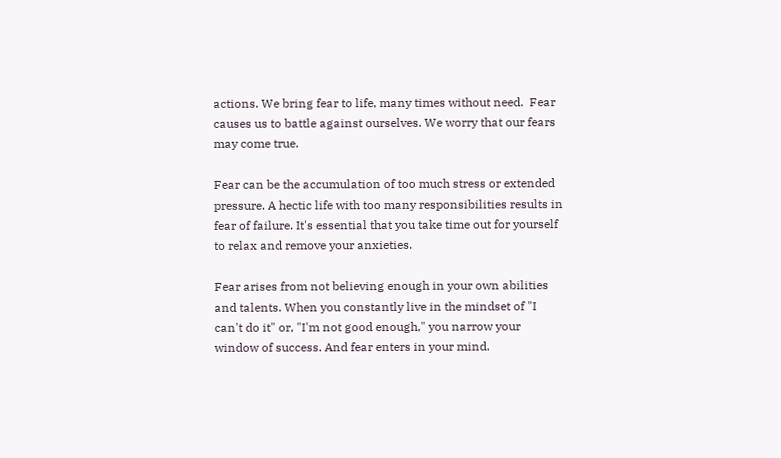actions. We bring fear to life, many times without need.  Fear causes us to battle against ourselves. We worry that our fears may come true.

Fear can be the accumulation of too much stress or extended pressure. A hectic life with too many responsibilities results in fear of failure. It's essential that you take time out for yourself to relax and remove your anxieties.

Fear arises from not believing enough in your own abilities and talents. When you constantly live in the mindset of "I can't do it" or, "I'm not good enough," you narrow your window of success. And fear enters in your mind.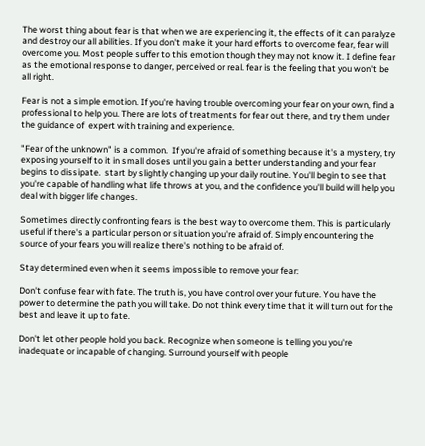The worst thing about fear is that when we are experiencing it, the effects of it can paralyze and destroy our all abilities. If you don't make it your hard efforts to overcome fear, fear will overcome you. Most people suffer to this emotion though they may not know it. I define fear as the emotional response to danger, perceived or real. fear is the feeling that you won't be all right.

Fear is not a simple emotion. If you're having trouble overcoming your fear on your own, find a professional to help you. There are lots of treatments for fear out there, and try them under the guidance of  expert with training and experience.

"Fear of the unknown" is a common.  If you're afraid of something because it's a mystery, try exposing yourself to it in small doses until you gain a better understanding and your fear begins to dissipate.  start by slightly changing up your daily routine. You'll begin to see that you're capable of handling what life throws at you, and the confidence you'll build will help you deal with bigger life changes.

Sometimes directly confronting fears is the best way to overcome them. This is particularly useful if there's a particular person or situation you're afraid of. Simply encountering the source of your fears you will realize there's nothing to be afraid of.

Stay determined even when it seems impossible to remove your fear:

Don't confuse fear with fate. The truth is, you have control over your future. You have the power to determine the path you will take. Do not think every time that it will turn out for the best and leave it up to fate.

Don't let other people hold you back. Recognize when someone is telling you you're inadequate or incapable of changing. Surround yourself with people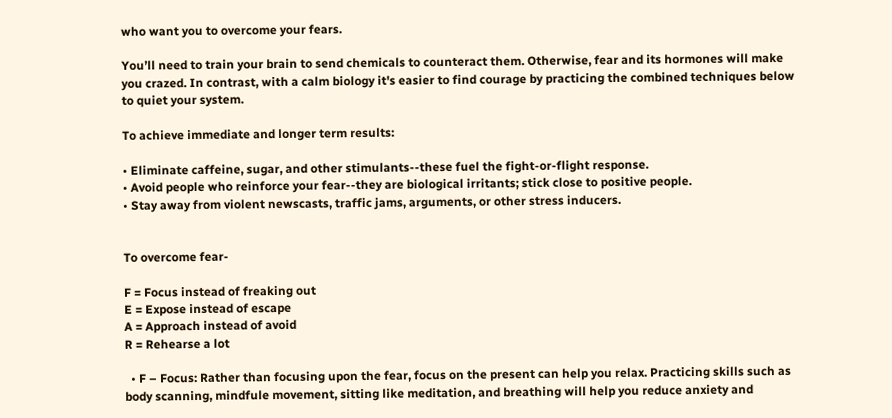who want you to overcome your fears.

You’ll need to train your brain to send chemicals to counteract them. Otherwise, fear and its hormones will make you crazed. In contrast, with a calm biology it's easier to find courage by practicing the combined techniques below to quiet your system.

To achieve immediate and longer term results:

• Eliminate caffeine, sugar, and other stimulants--these fuel the fight-or-flight response.
• Avoid people who reinforce your fear--they are biological irritants; stick close to positive people.
• Stay away from violent newscasts, traffic jams, arguments, or other stress inducers.


To overcome fear-

F = Focus instead of freaking out
E = Expose instead of escape
A = Approach instead of avoid
R = Rehearse a lot

  • F – Focus: Rather than focusing upon the fear, focus on the present can help you relax. Practicing skills such as body scanning, mindfule movement, sitting like meditation, and breathing will help you reduce anxiety and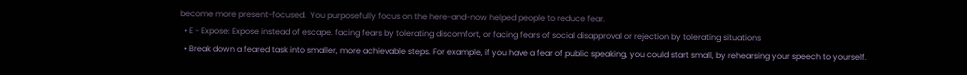become more present-focused.  You purposefully focus on the here-and-now helped people to reduce fear.
  • E - Expose: Expose instead of escape. facing fears by tolerating discomfort, or facing fears of social disapproval or rejection by tolerating situations
  • Break down a feared task into smaller, more achievable steps. For example, if you have a fear of public speaking, you could start small, by rehearsing your speech to yourself.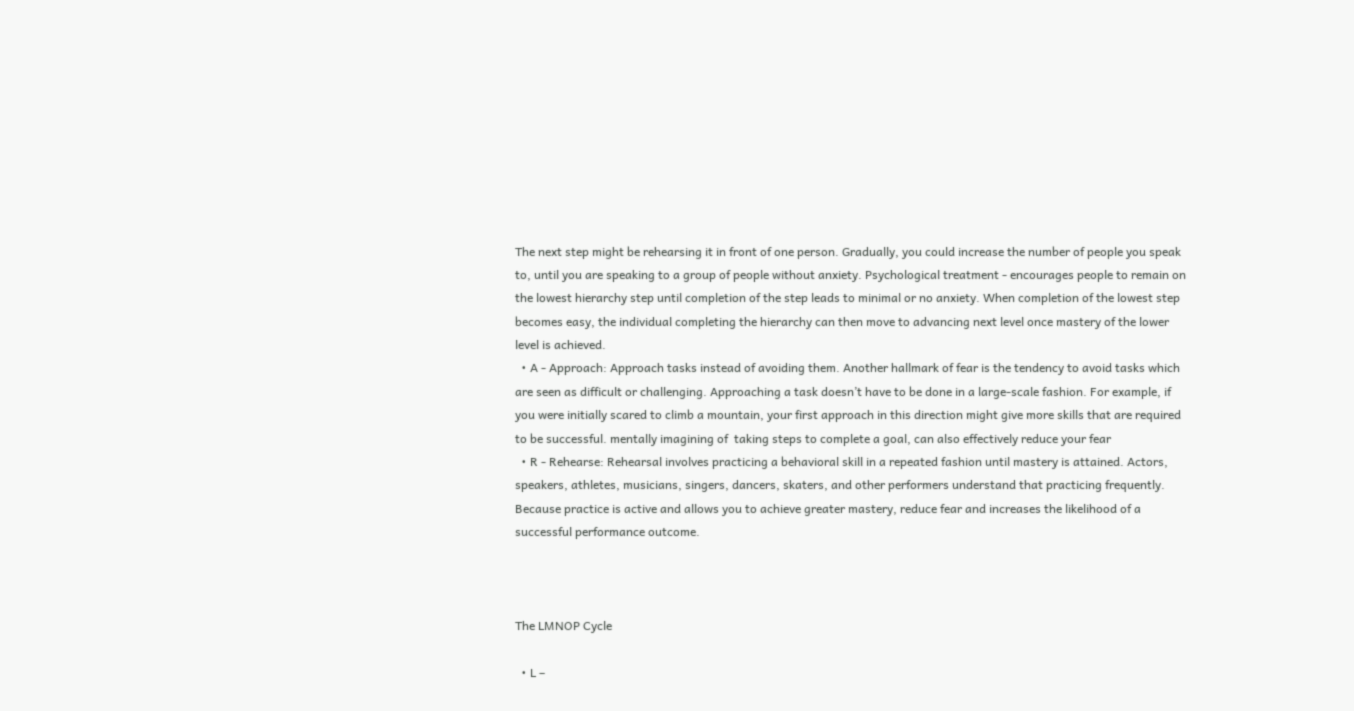The next step might be rehearsing it in front of one person. Gradually, you could increase the number of people you speak to, until you are speaking to a group of people without anxiety. Psychological treatment - encourages people to remain on the lowest hierarchy step until completion of the step leads to minimal or no anxiety. When completion of the lowest step becomes easy, the individual completing the hierarchy can then move to advancing next level once mastery of the lower level is achieved.
  • A - Approach: Approach tasks instead of avoiding them. Another hallmark of fear is the tendency to avoid tasks which are seen as difficult or challenging. Approaching a task doesn’t have to be done in a large-scale fashion. For example, if you were initially scared to climb a mountain, your first approach in this direction might give more skills that are required to be successful. mentally imagining of  taking steps to complete a goal, can also effectively reduce your fear
  • R - Rehearse: Rehearsal involves practicing a behavioral skill in a repeated fashion until mastery is attained. Actors, speakers, athletes, musicians, singers, dancers, skaters, and other performers understand that practicing frequently. Because practice is active and allows you to achieve greater mastery, reduce fear and increases the likelihood of a successful performance outcome.



The LMNOP Cycle

  • L –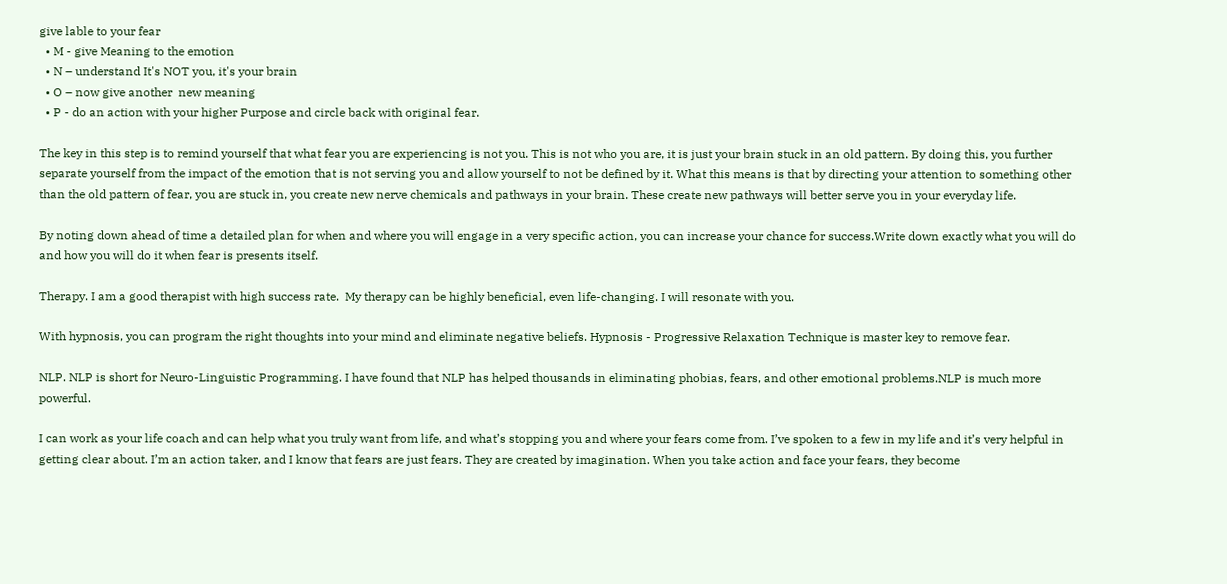give lable to your fear
  • M - give Meaning to the emotion
  • N – understand It's NOT you, it's your brain
  • O – now give another  new meaning
  • P - do an action with your higher Purpose and circle back with original fear.

The key in this step is to remind yourself that what fear you are experiencing is not you. This is not who you are, it is just your brain stuck in an old pattern. By doing this, you further separate yourself from the impact of the emotion that is not serving you and allow yourself to not be defined by it. What this means is that by directing your attention to something other than the old pattern of fear, you are stuck in, you create new nerve chemicals and pathways in your brain. These create new pathways will better serve you in your everyday life.

By noting down ahead of time a detailed plan for when and where you will engage in a very specific action, you can increase your chance for success.Write down exactly what you will do and how you will do it when fear is presents itself.

Therapy. I am a good therapist with high success rate.  My therapy can be highly beneficial, even life-changing. I will resonate with you.

With hypnosis, you can program the right thoughts into your mind and eliminate negative beliefs. Hypnosis - Progressive Relaxation Technique is master key to remove fear.

NLP. NLP is short for Neuro-Linguistic Programming. I have found that NLP has helped thousands in eliminating phobias, fears, and other emotional problems.NLP is much more powerful.

I can work as your life coach and can help what you truly want from life, and what’s stopping you and where your fears come from. I’ve spoken to a few in my life and it’s very helpful in getting clear about. I’m an action taker, and I know that fears are just fears. They are created by imagination. When you take action and face your fears, they become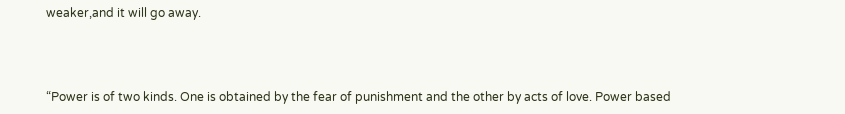weaker,and it will go away.



“Power is of two kinds. One is obtained by the fear of punishment and the other by acts of love. Power based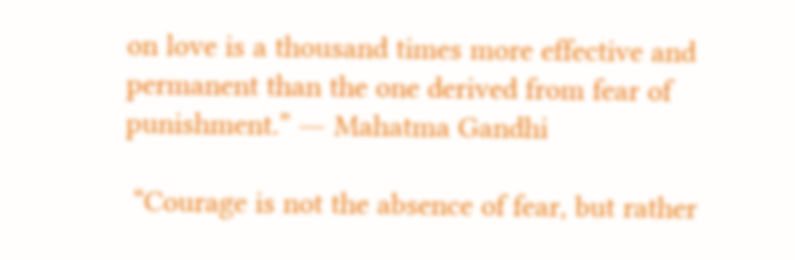on love is a thousand times more effective and permanent than the one derived from fear of punishment.” ― Mahatma Gandhi

 “Courage is not the absence of fear, but rather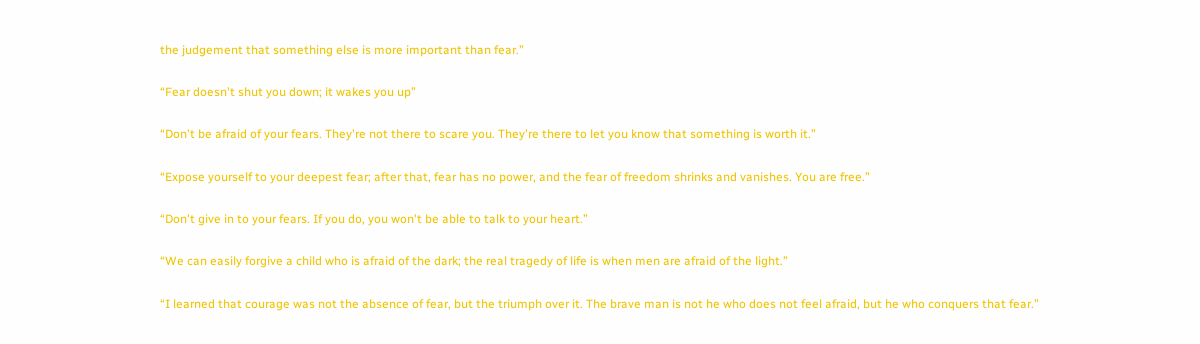the judgement that something else is more important than fear.”

“Fear doesn't shut you down; it wakes you up”

“Don't be afraid of your fears. They're not there to scare you. They're there to let you know that something is worth it.”

“Expose yourself to your deepest fear; after that, fear has no power, and the fear of freedom shrinks and vanishes. You are free.”

“Don't give in to your fears. If you do, you won't be able to talk to your heart.”

“We can easily forgive a child who is afraid of the dark; the real tragedy of life is when men are afraid of the light.”

“I learned that courage was not the absence of fear, but the triumph over it. The brave man is not he who does not feel afraid, but he who conquers that fear.”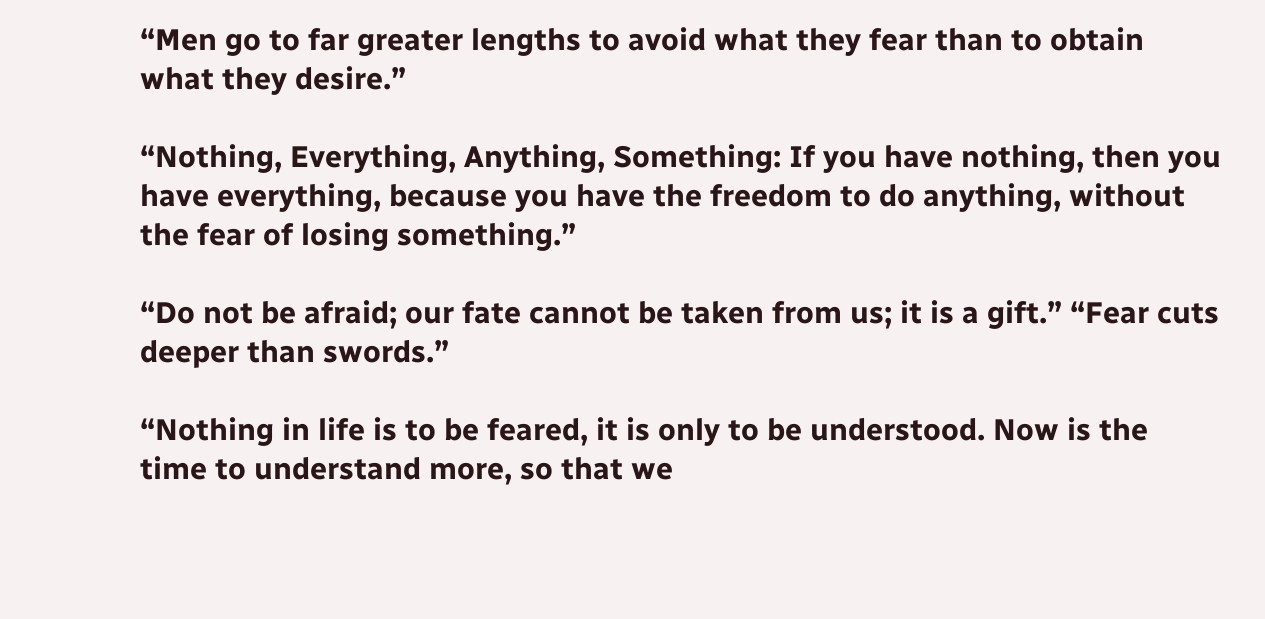“Men go to far greater lengths to avoid what they fear than to obtain what they desire.”

“Nothing, Everything, Anything, Something: If you have nothing, then you have everything, because you have the freedom to do anything, without the fear of losing something.”

“Do not be afraid; our fate cannot be taken from us; it is a gift.” “Fear cuts deeper than swords.”

“Nothing in life is to be feared, it is only to be understood. Now is the time to understand more, so that we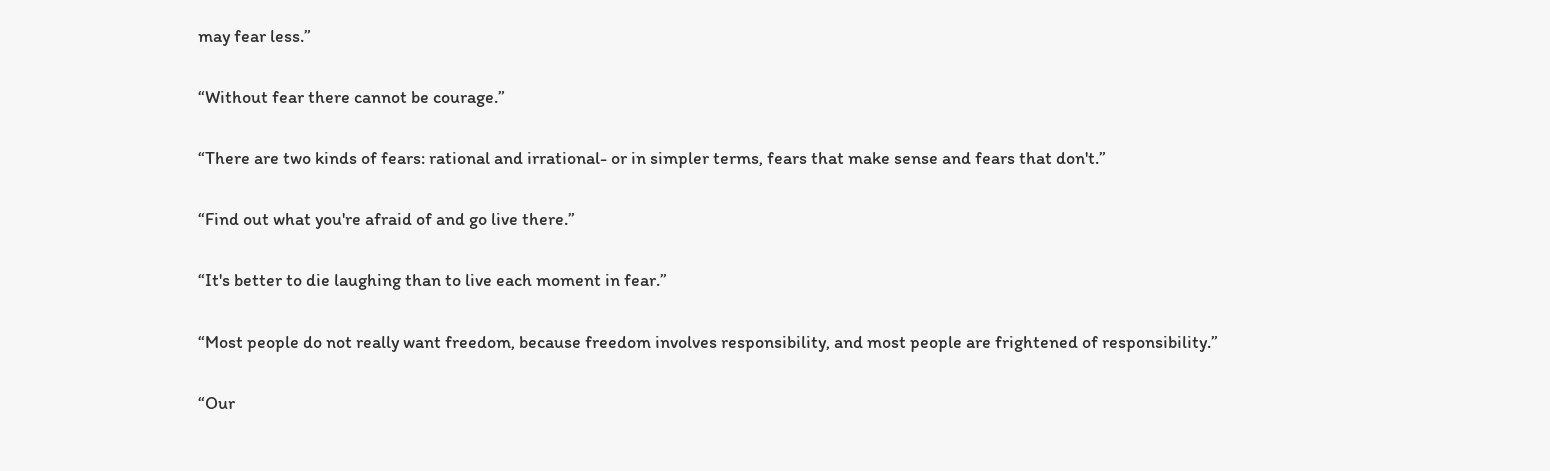may fear less.”

“Without fear there cannot be courage.”

“There are two kinds of fears: rational and irrational- or in simpler terms, fears that make sense and fears that don't.”

“Find out what you're afraid of and go live there.”

“It's better to die laughing than to live each moment in fear.”

“Most people do not really want freedom, because freedom involves responsibility, and most people are frightened of responsibility.”

“Our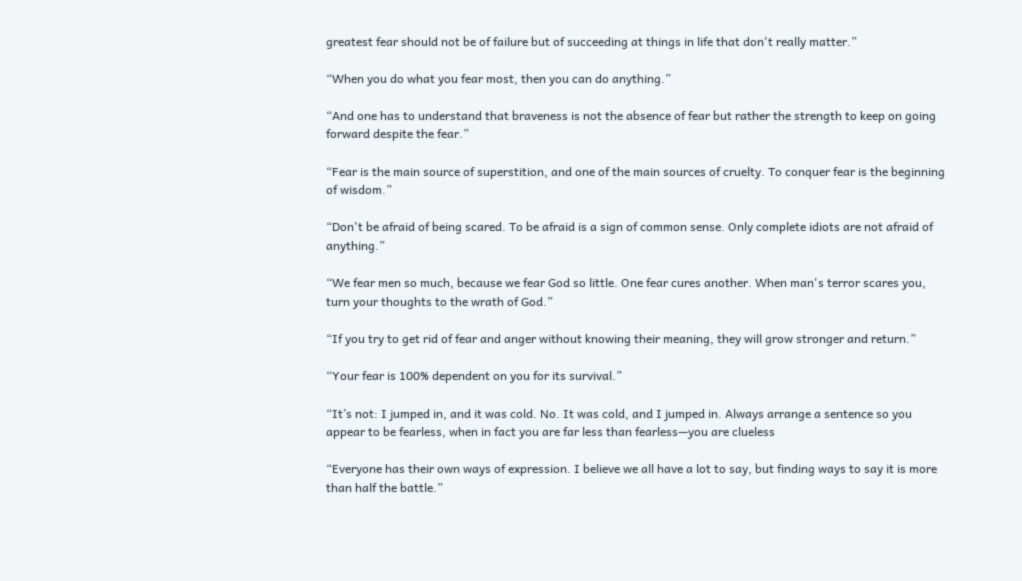greatest fear should not be of failure but of succeeding at things in life that don't really matter.”

“When you do what you fear most, then you can do anything.”

“And one has to understand that braveness is not the absence of fear but rather the strength to keep on going forward despite the fear.”

“Fear is the main source of superstition, and one of the main sources of cruelty. To conquer fear is the beginning of wisdom.”

“Don't be afraid of being scared. To be afraid is a sign of common sense. Only complete idiots are not afraid of anything.”

“We fear men so much, because we fear God so little. One fear cures another. When man's terror scares you, turn your thoughts to the wrath of God.”

“If you try to get rid of fear and anger without knowing their meaning, they will grow stronger and return.”

“Your fear is 100% dependent on you for its survival.”

“It’s not: I jumped in, and it was cold. No. It was cold, and I jumped in. Always arrange a sentence so you appear to be fearless, when in fact you are far less than fearless—you are clueless

“Everyone has their own ways of expression. I believe we all have a lot to say, but finding ways to say it is more than half the battle.”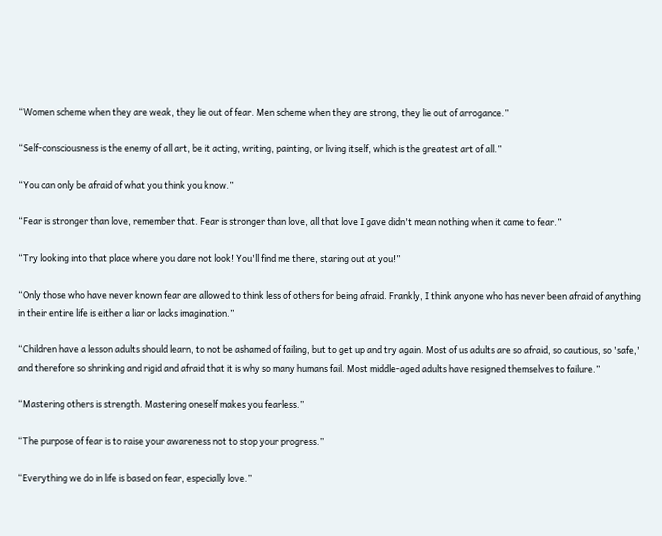“Women scheme when they are weak, they lie out of fear. Men scheme when they are strong, they lie out of arrogance.”

“Self-consciousness is the enemy of all art, be it acting, writing, painting, or living itself, which is the greatest art of all.”

“You can only be afraid of what you think you know.”

“Fear is stronger than love, remember that. Fear is stronger than love, all that love I gave didn't mean nothing when it came to fear.”

“Try looking into that place where you dare not look! You'll find me there, staring out at you!”

“Only those who have never known fear are allowed to think less of others for being afraid. Frankly, I think anyone who has never been afraid of anything in their entire life is either a liar or lacks imagination.”

“Children have a lesson adults should learn, to not be ashamed of failing, but to get up and try again. Most of us adults are so afraid, so cautious, so 'safe,' and therefore so shrinking and rigid and afraid that it is why so many humans fail. Most middle-aged adults have resigned themselves to failure.”

“Mastering others is strength. Mastering oneself makes you fearless.”

“The purpose of fear is to raise your awareness not to stop your progress.”

“Everything we do in life is based on fear, especially love.”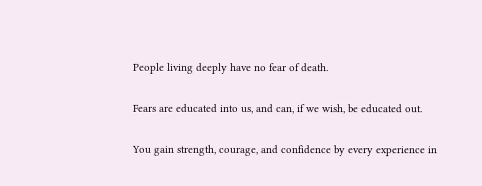People living deeply have no fear of death.

Fears are educated into us, and can, if we wish, be educated out.

You gain strength, courage, and confidence by every experience in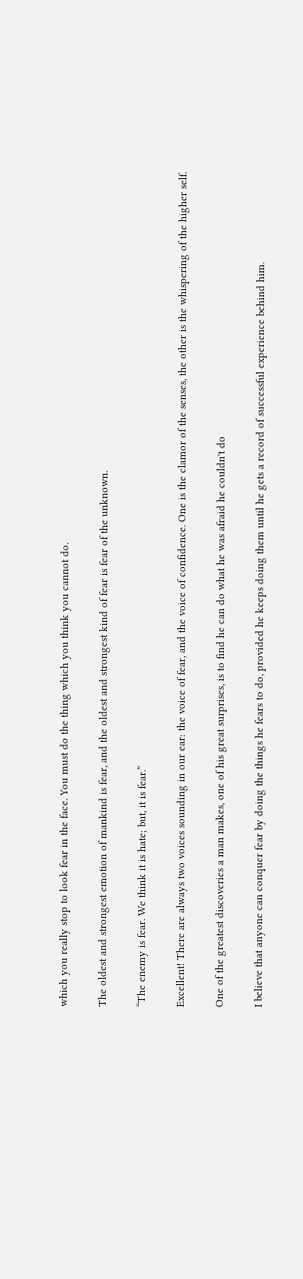which you really stop to look fear in the face. You must do the thing which you think you cannot do.

The oldest and strongest emotion of mankind is fear, and the oldest and strongest kind of fear is fear of the unknown.

“The enemy is fear. We think it is hate; but, it is fear.”

Excellent! There are always two voices sounding in our ear: the voice of fear, and the voice of confidence. One is the clamor of the senses, the other is the whispering of the higher self.

One of the greatest discoveries a man makes, one of his great surprises, is to find he can do what he was afraid he couldn't do

I believe that anyone can conquer fear by doing the things he fears to do, provided he keeps doing them until he gets a record of successful experience behind him.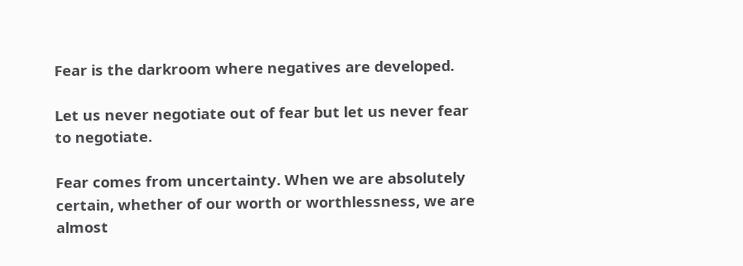Fear is the darkroom where negatives are developed.

Let us never negotiate out of fear but let us never fear to negotiate.

Fear comes from uncertainty. When we are absolutely certain, whether of our worth or worthlessness, we are almost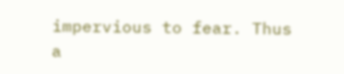impervious to fear. Thus a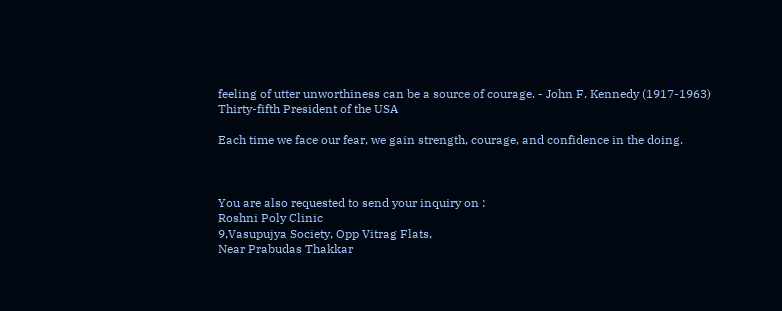feeling of utter unworthiness can be a source of courage. - John F. Kennedy (1917-1963) Thirty-fifth President of the USA

Each time we face our fear, we gain strength, courage, and confidence in the doing.



You are also requested to send your inquiry on :
Roshni Poly Clinic
9,Vasupujya Society, Opp Vitrag Flats,
Near Prabudas Thakkar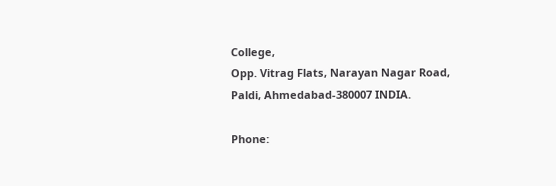College,
Opp. Vitrag Flats, Narayan Nagar Road,
Paldi, Ahmedabad-380007 INDIA.

Phone: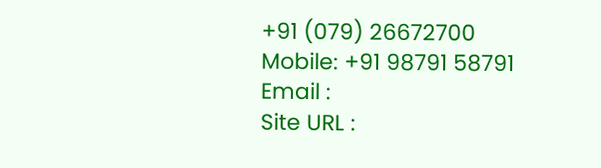+91 (079) 26672700
Mobile: +91 98791 58791
Email :
Site URL :